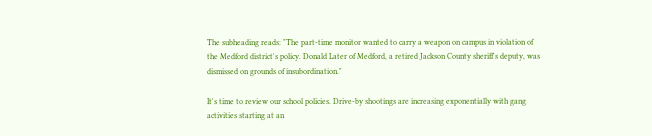The subheading reads: "The part-time monitor wanted to carry a weapon on campus in violation of the Medford district's policy. Donald Later of Medford, a retired Jackson County sheriff's deputy, was dismissed on grounds of insubordination."

It's time to review our school policies. Drive-by shootings are increasing exponentially with gang activities starting at an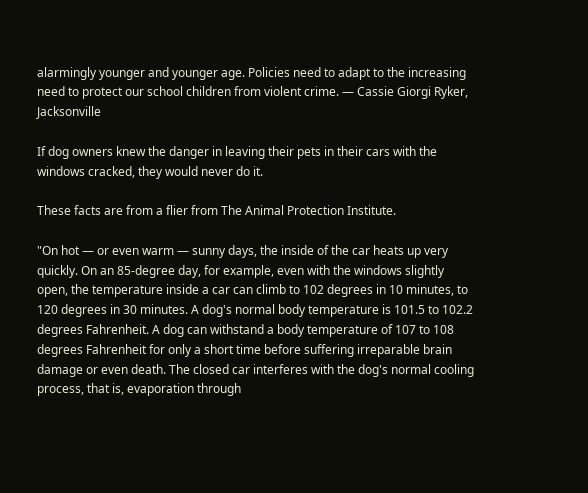alarmingly younger and younger age. Policies need to adapt to the increasing need to protect our school children from violent crime. — Cassie Giorgi Ryker, Jacksonville

If dog owners knew the danger in leaving their pets in their cars with the windows cracked, they would never do it.

These facts are from a flier from The Animal Protection Institute.

"On hot — or even warm — sunny days, the inside of the car heats up very quickly. On an 85-degree day, for example, even with the windows slightly open, the temperature inside a car can climb to 102 degrees in 10 minutes, to 120 degrees in 30 minutes. A dog's normal body temperature is 101.5 to 102.2 degrees Fahrenheit. A dog can withstand a body temperature of 107 to 108 degrees Fahrenheit for only a short time before suffering irreparable brain damage or even death. The closed car interferes with the dog's normal cooling process, that is, evaporation through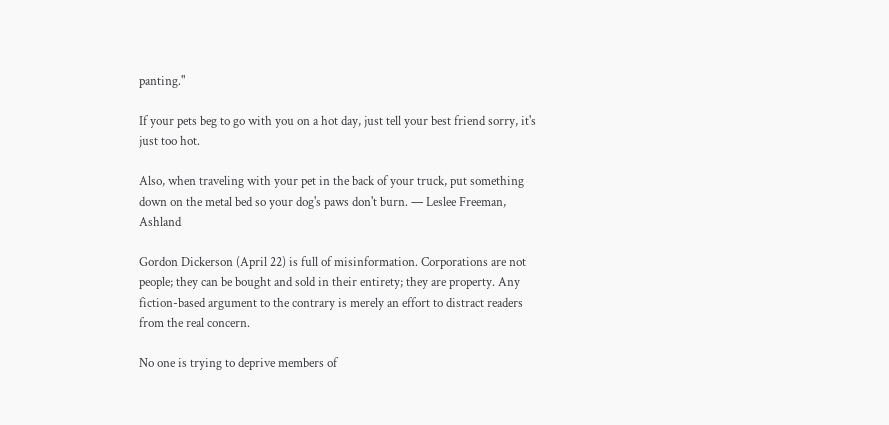panting."

If your pets beg to go with you on a hot day, just tell your best friend sorry, it's just too hot.

Also, when traveling with your pet in the back of your truck, put something down on the metal bed so your dog's paws don't burn. — Leslee Freeman, Ashland

Gordon Dickerson (April 22) is full of misinformation. Corporations are not people; they can be bought and sold in their entirety; they are property. Any fiction-based argument to the contrary is merely an effort to distract readers from the real concern.

No one is trying to deprive members of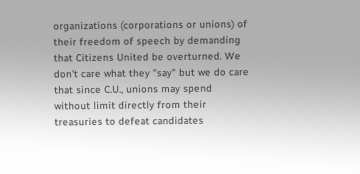organizations (corporations or unions) of their freedom of speech by demanding that Citizens United be overturned. We don't care what they "say" but we do care that since C.U., unions may spend without limit directly from their treasuries to defeat candidates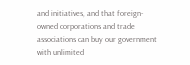and initiatives, and that foreign-owned corporations and trade associations can buy our government with unlimited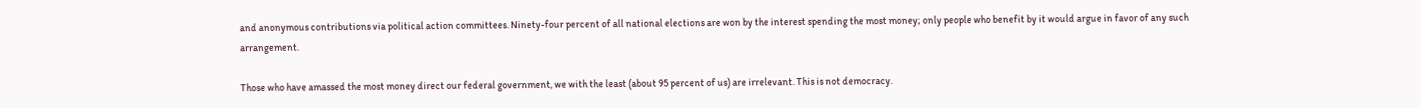and anonymous contributions via political action committees. Ninety-four percent of all national elections are won by the interest spending the most money; only people who benefit by it would argue in favor of any such arrangement.

Those who have amassed the most money direct our federal government, we with the least (about 95 percent of us) are irrelevant. This is not democracy.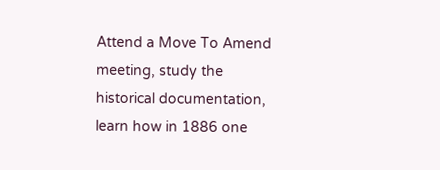Attend a Move To Amend meeting, study the historical documentation, learn how in 1886 one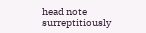head note surreptitiously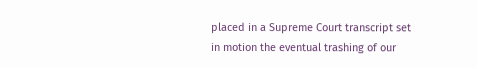placed in a Supreme Court transcript set in motion the eventual trashing of our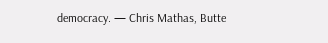democracy. — Chris Mathas, Butte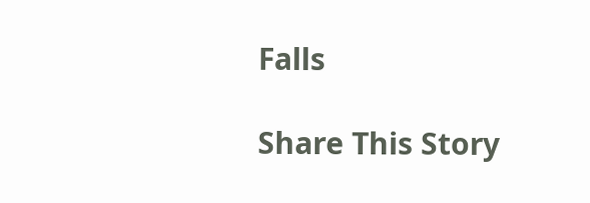Falls

Share This Story